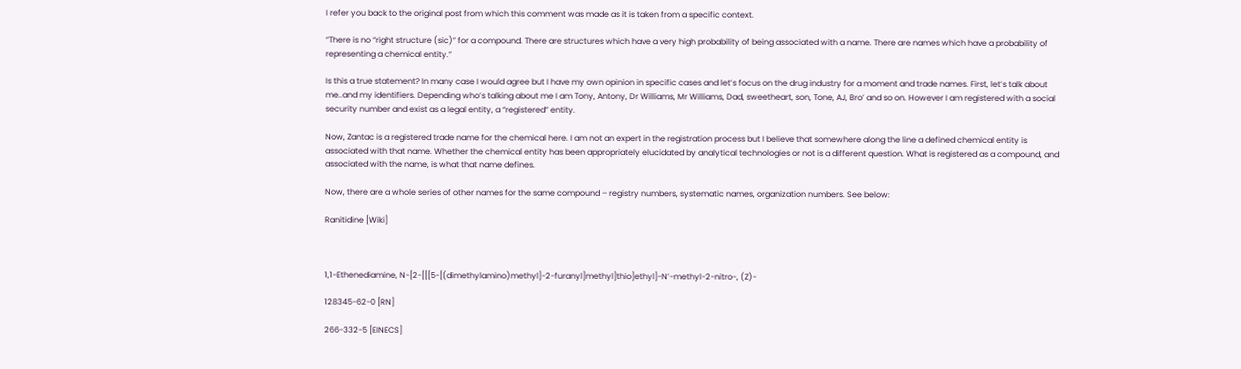I refer you back to the original post from which this comment was made as it is taken from a specific context.

“There is no “right structure (sic)” for a compound. There are structures which have a very high probability of being associated with a name. There are names which have a probability of representing a chemical entity.”

Is this a true statement? In many case I would agree but I have my own opinion in specific cases and let’s focus on the drug industry for a moment and trade names. First, let’s talk about me..and my identifiers. Depending who’s talking about me I am Tony, Antony, Dr Williams, Mr Williams, Dad, sweetheart, son, Tone, AJ, Bro’ and so on. However I am registered with a social security number and exist as a legal entity, a “registered” entity.

Now, Zantac is a registered trade name for the chemical here. I am not an expert in the registration process but I believe that somewhere along the line a defined chemical entity is associated with that name. Whether the chemical entity has been appropriately elucidated by analytical technologies or not is a different question. What is registered as a compound, and associated with the name, is what that name defines.

Now, there are a whole series of other names for the same compound – registry numbers, systematic names, organization numbers. See below:

Ranitidine [Wiki]



1,1-Ethenediamine, N-[2-[[[5-[(dimethylamino)methyl]-2-furanyl]methyl]thio]ethyl]-N’-methyl-2-nitro-, (Z)-

128345-62-0 [RN]

266-332-5 [EINECS]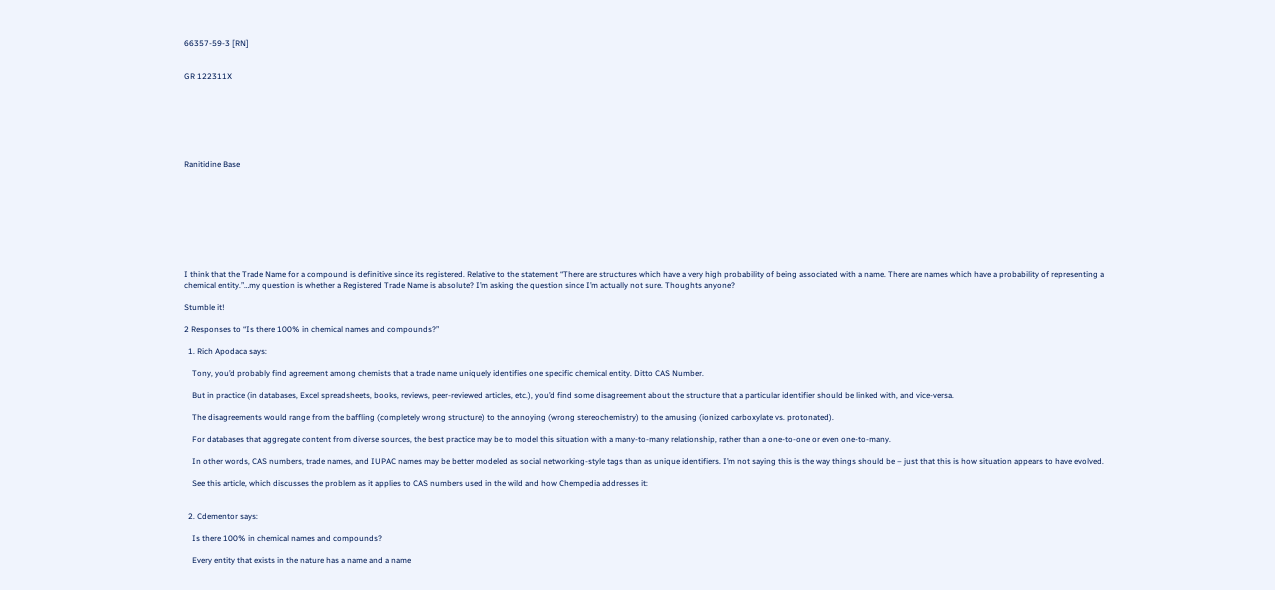66357-59-3 [RN]


GR 122311X







Ranitidine Base









I think that the Trade Name for a compound is definitive since its registered. Relative to the statement “There are structures which have a very high probability of being associated with a name. There are names which have a probability of representing a chemical entity.”…my question is whether a Registered Trade Name is absolute? I’m asking the question since I’m actually not sure. Thoughts anyone?

Stumble it!

2 Responses to “Is there 100% in chemical names and compounds?”

  1. Rich Apodaca says:

    Tony, you’d probably find agreement among chemists that a trade name uniquely identifies one specific chemical entity. Ditto CAS Number.

    But in practice (in databases, Excel spreadsheets, books, reviews, peer-reviewed articles, etc.), you’d find some disagreement about the structure that a particular identifier should be linked with, and vice-versa.

    The disagreements would range from the baffling (completely wrong structure) to the annoying (wrong stereochemistry) to the amusing (ionized carboxylate vs. protonated).

    For databases that aggregate content from diverse sources, the best practice may be to model this situation with a many-to-many relationship, rather than a one-to-one or even one-to-many.

    In other words, CAS numbers, trade names, and IUPAC names may be better modeled as social networking-style tags than as unique identifiers. I’m not saying this is the way things should be – just that this is how situation appears to have evolved.

    See this article, which discusses the problem as it applies to CAS numbers used in the wild and how Chempedia addresses it:


  2. Cdementor says:

    Is there 100% in chemical names and compounds?

    Every entity that exists in the nature has a name and a name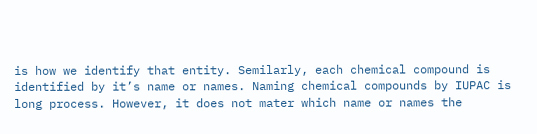is how we identify that entity. Semilarly, each chemical compound is identified by it’s name or names. Naming chemical compounds by IUPAC is long process. However, it does not mater which name or names the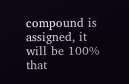compound is assigned, it will be 100% that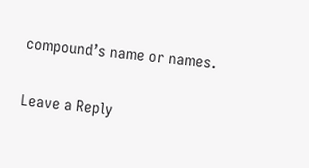compound’s name or names.

Leave a Reply